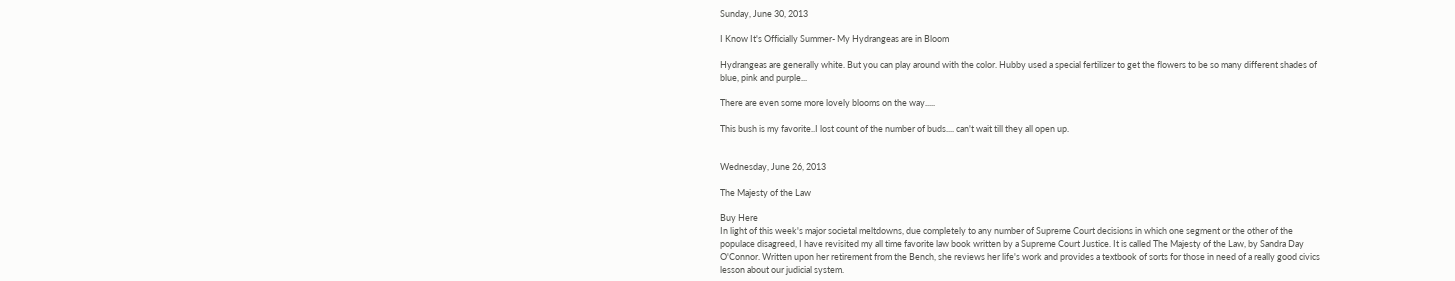Sunday, June 30, 2013

I Know It's Officially Summer- My Hydrangeas are in Bloom

Hydrangeas are generally white. But you can play around with the color. Hubby used a special fertilizer to get the flowers to be so many different shades of blue, pink and purple...

There are even some more lovely blooms on the way.....

This bush is my favorite..I lost count of the number of buds.... can't wait till they all open up.


Wednesday, June 26, 2013

The Majesty of the Law

Buy Here
In light of this week's major societal meltdowns, due completely to any number of Supreme Court decisions in which one segment or the other of the populace disagreed, I have revisited my all time favorite law book written by a Supreme Court Justice. It is called The Majesty of the Law, by Sandra Day O'Connor. Written upon her retirement from the Bench, she reviews her life's work and provides a textbook of sorts for those in need of a really good civics lesson about our judicial system.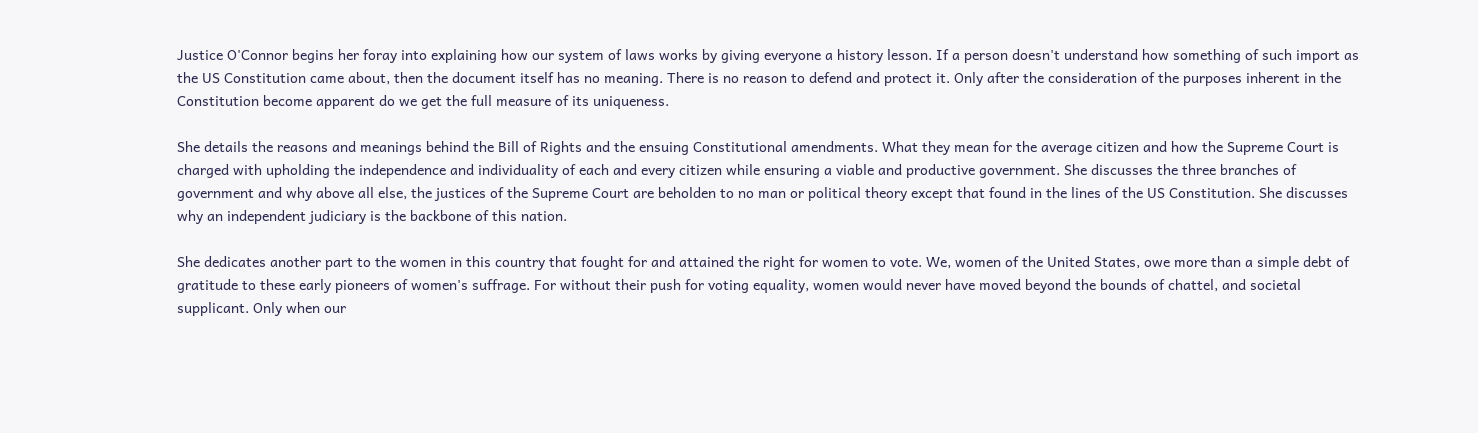Justice O'Connor begins her foray into explaining how our system of laws works by giving everyone a history lesson. If a person doesn't understand how something of such import as the US Constitution came about, then the document itself has no meaning. There is no reason to defend and protect it. Only after the consideration of the purposes inherent in the Constitution become apparent do we get the full measure of its uniqueness.

She details the reasons and meanings behind the Bill of Rights and the ensuing Constitutional amendments. What they mean for the average citizen and how the Supreme Court is charged with upholding the independence and individuality of each and every citizen while ensuring a viable and productive government. She discusses the three branches of government and why above all else, the justices of the Supreme Court are beholden to no man or political theory except that found in the lines of the US Constitution. She discusses why an independent judiciary is the backbone of this nation.

She dedicates another part to the women in this country that fought for and attained the right for women to vote. We, women of the United States, owe more than a simple debt of gratitude to these early pioneers of women's suffrage. For without their push for voting equality, women would never have moved beyond the bounds of chattel, and societal supplicant. Only when our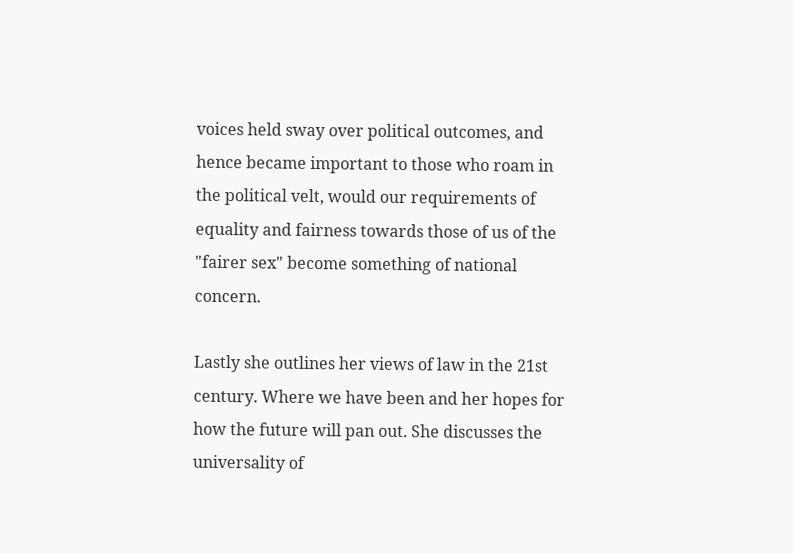voices held sway over political outcomes, and hence became important to those who roam in the political velt, would our requirements of equality and fairness towards those of us of the "fairer sex" become something of national concern.

Lastly she outlines her views of law in the 21st century. Where we have been and her hopes for how the future will pan out. She discusses the universality of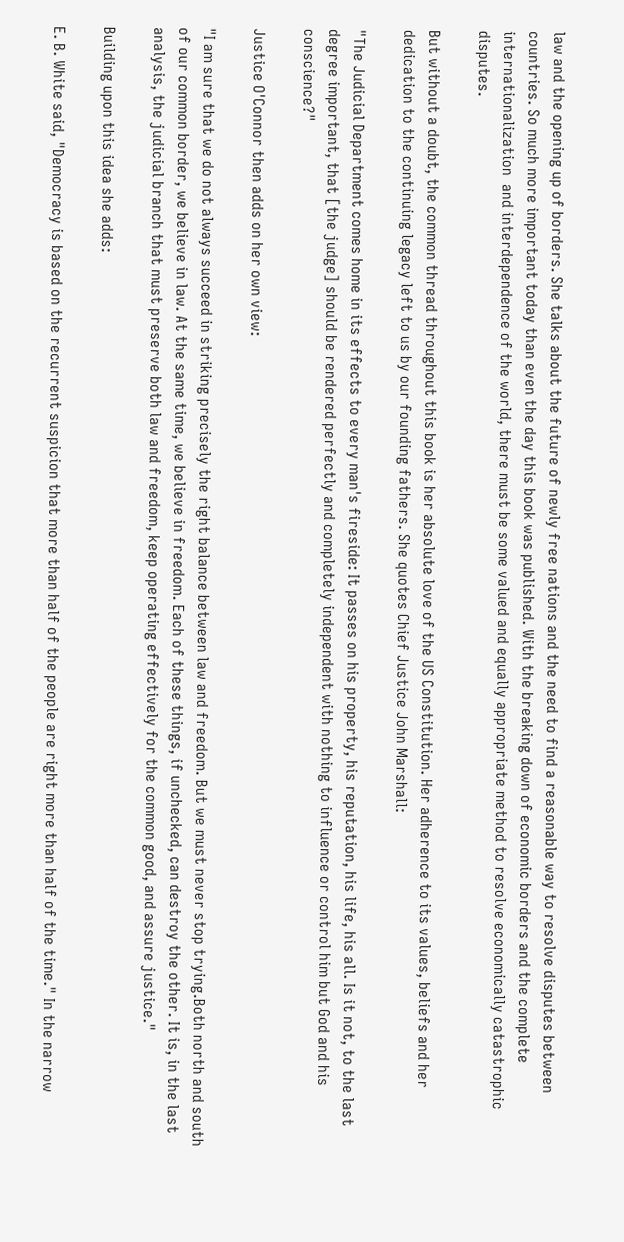law and the opening up of borders. She talks about the future of newly free nations and the need to find a reasonable way to resolve disputes between countries. So much more important today than even the day this book was published. With the breaking down of economic borders and the complete internationalization  and interdependence of the world, there must be some valued and equally appropriate method to resolve economically catastrophic disputes.

But without a doubt, the common thread throughout this book is her absolute love of the US Constitution. Her adherence to its values, beliefs and her dedication to the continuing legacy left to us by our founding fathers. She quotes Chief Justice John Marshall:

"The Judicial Department comes home in its effects to every man's fireside: It passes on his property, his reputation, his life, his all. Is it not, to the last degree important, that [the judge] should be rendered perfectly and completely independent with nothing to influence or control him but God and his conscience?"

Justice O'Connor then adds on her own view:

"I am sure that we do not always succeed in striking precisely the right balance between law and freedom. But we must never stop trying.Both north and south of our common border, we believe in law. At the same time, we believe in freedom. Each of these things, if unchecked, can destroy the other. It is, in the last analysis, the judicial branch that must preserve both law and freedom, keep operating effectively for the common good, and assure justice."

Building upon this idea she adds:

E. B. White said, "Democracy is based on the recurrent suspicion that more than half of the people are right more than half of the time." In the narrow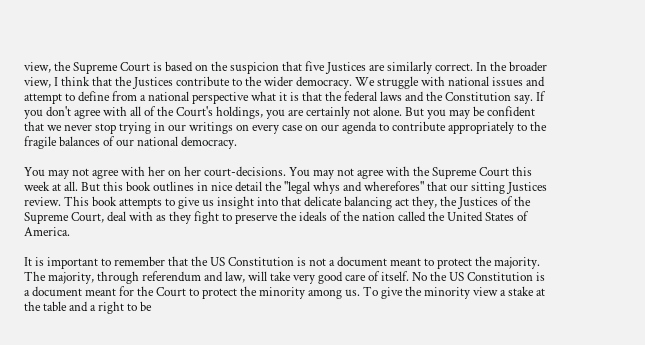view, the Supreme Court is based on the suspicion that five Justices are similarly correct. In the broader view, I think that the Justices contribute to the wider democracy. We struggle with national issues and attempt to define from a national perspective what it is that the federal laws and the Constitution say. If you don't agree with all of the Court's holdings, you are certainly not alone. But you may be confident that we never stop trying in our writings on every case on our agenda to contribute appropriately to the fragile balances of our national democracy.

You may not agree with her on her court-decisions. You may not agree with the Supreme Court this week at all. But this book outlines in nice detail the "legal whys and wherefores" that our sitting Justices review. This book attempts to give us insight into that delicate balancing act they, the Justices of the Supreme Court, deal with as they fight to preserve the ideals of the nation called the United States of America.

It is important to remember that the US Constitution is not a document meant to protect the majority. The majority, through referendum and law, will take very good care of itself. No the US Constitution is a document meant for the Court to protect the minority among us. To give the minority view a stake at the table and a right to be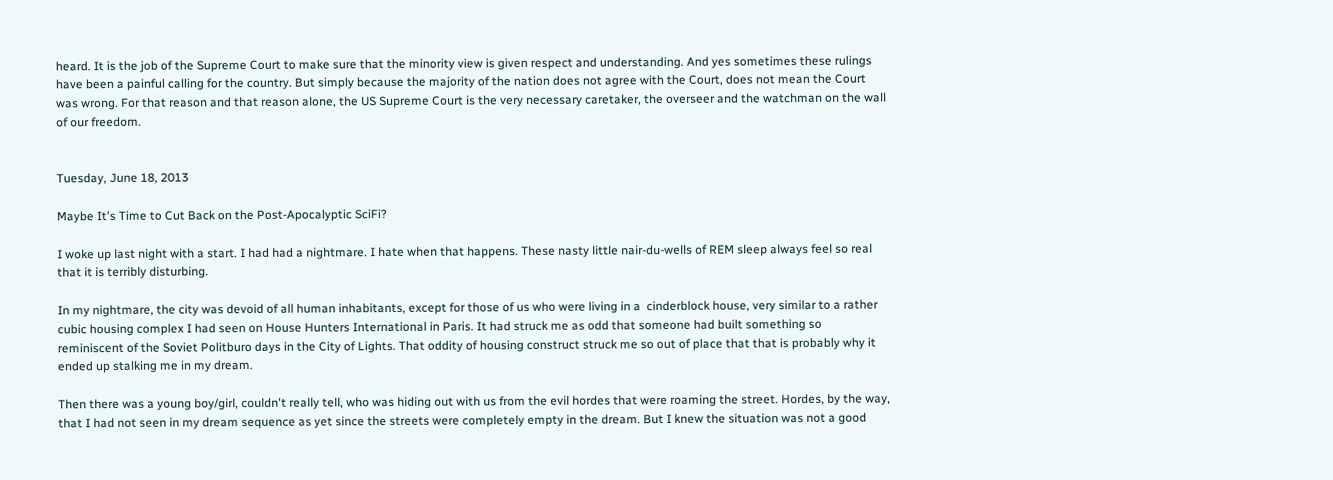heard. It is the job of the Supreme Court to make sure that the minority view is given respect and understanding. And yes sometimes these rulings have been a painful calling for the country. But simply because the majority of the nation does not agree with the Court, does not mean the Court was wrong. For that reason and that reason alone, the US Supreme Court is the very necessary caretaker, the overseer and the watchman on the wall of our freedom.


Tuesday, June 18, 2013

Maybe It's Time to Cut Back on the Post-Apocalyptic SciFi?

I woke up last night with a start. I had had a nightmare. I hate when that happens. These nasty little nair-du-wells of REM sleep always feel so real that it is terribly disturbing.

In my nightmare, the city was devoid of all human inhabitants, except for those of us who were living in a  cinderblock house, very similar to a rather cubic housing complex I had seen on House Hunters International in Paris. It had struck me as odd that someone had built something so reminiscent of the Soviet Politburo days in the City of Lights. That oddity of housing construct struck me so out of place that that is probably why it ended up stalking me in my dream.

Then there was a young boy/girl, couldn't really tell, who was hiding out with us from the evil hordes that were roaming the street. Hordes, by the way, that I had not seen in my dream sequence as yet since the streets were completely empty in the dream. But I knew the situation was not a good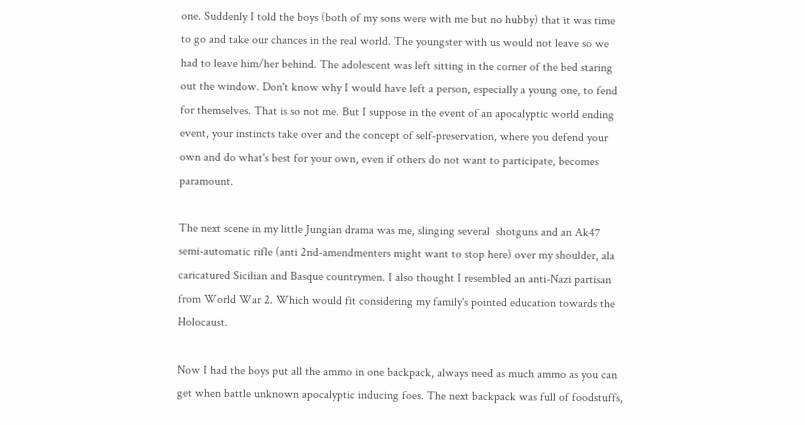one. Suddenly I told the boys (both of my sons were with me but no hubby) that it was time to go and take our chances in the real world. The youngster with us would not leave so we had to leave him/her behind. The adolescent was left sitting in the corner of the bed staring out the window. Don't know why I would have left a person, especially a young one, to fend for themselves. That is so not me. But I suppose in the event of an apocalyptic world ending event, your instincts take over and the concept of self-preservation, where you defend your own and do what's best for your own, even if others do not want to participate, becomes paramount.

The next scene in my little Jungian drama was me, slinging several  shotguns and an Ak47 semi-automatic rifle (anti 2nd-amendmenters might want to stop here) over my shoulder, ala caricatured Sicilian and Basque countrymen. I also thought I resembled an anti-Nazi partisan from World War 2. Which would fit considering my family's pointed education towards the Holocaust.

Now I had the boys put all the ammo in one backpack, always need as much ammo as you can get when battle unknown apocalyptic inducing foes. The next backpack was full of foodstuffs,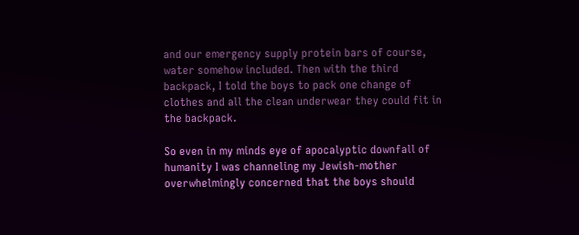and our emergency supply protein bars of course, water somehow included. Then with the third backpack, I told the boys to pack one change of clothes and all the clean underwear they could fit in the backpack.

So even in my minds eye of apocalyptic downfall of humanity I was channeling my Jewish-mother overwhelmingly concerned that the boys should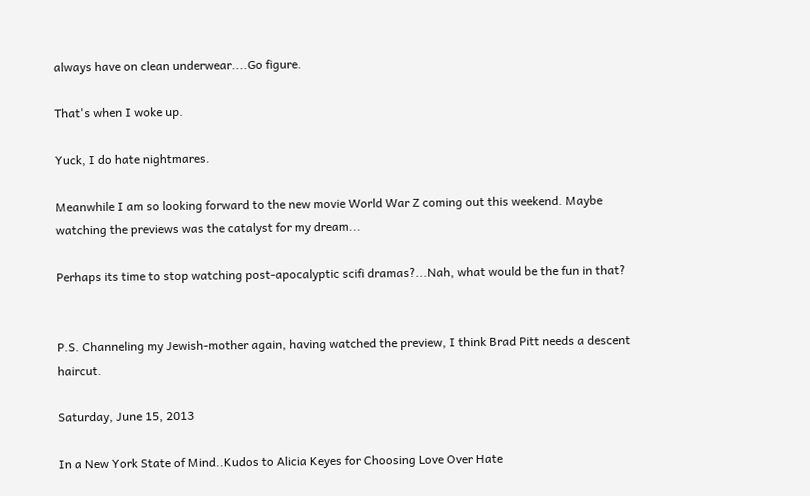always have on clean underwear....Go figure.

That's when I woke up.

Yuck, I do hate nightmares.

Meanwhile I am so looking forward to the new movie World War Z coming out this weekend. Maybe watching the previews was the catalyst for my dream...

Perhaps its time to stop watching post-apocalyptic scifi dramas?...Nah, what would be the fun in that?


P.S. Channeling my Jewish-mother again, having watched the preview, I think Brad Pitt needs a descent haircut.

Saturday, June 15, 2013

In a New York State of Mind..Kudos to Alicia Keyes for Choosing Love Over Hate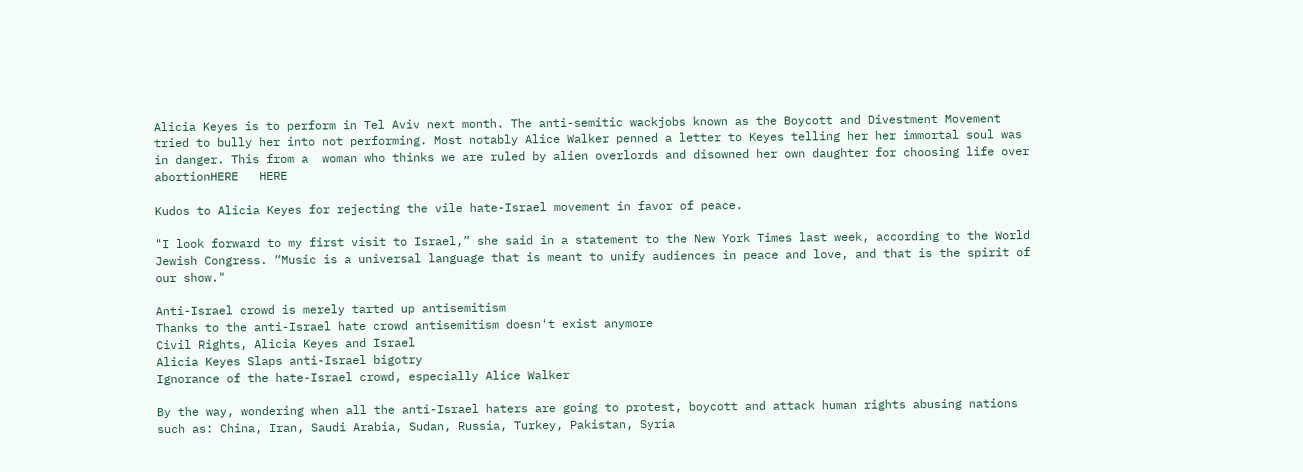Alicia Keyes is to perform in Tel Aviv next month. The anti-semitic wackjobs known as the Boycott and Divestment Movement tried to bully her into not performing. Most notably Alice Walker penned a letter to Keyes telling her her immortal soul was in danger. This from a  woman who thinks we are ruled by alien overlords and disowned her own daughter for choosing life over abortionHERE   HERE

Kudos to Alicia Keyes for rejecting the vile hate-Israel movement in favor of peace.

"I look forward to my first visit to Israel,” she said in a statement to the New York Times last week, according to the World Jewish Congress. “Music is a universal language that is meant to unify audiences in peace and love, and that is the spirit of our show."

Anti-Israel crowd is merely tarted up antisemitism
Thanks to the anti-Israel hate crowd antisemitism doesn't exist anymore
Civil Rights, Alicia Keyes and Israel
Alicia Keyes Slaps anti-Israel bigotry
Ignorance of the hate-Israel crowd, especially Alice Walker

By the way, wondering when all the anti-Israel haters are going to protest, boycott and attack human rights abusing nations such as: China, Iran, Saudi Arabia, Sudan, Russia, Turkey, Pakistan, Syria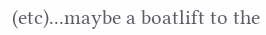(etc)...maybe a boatlift to the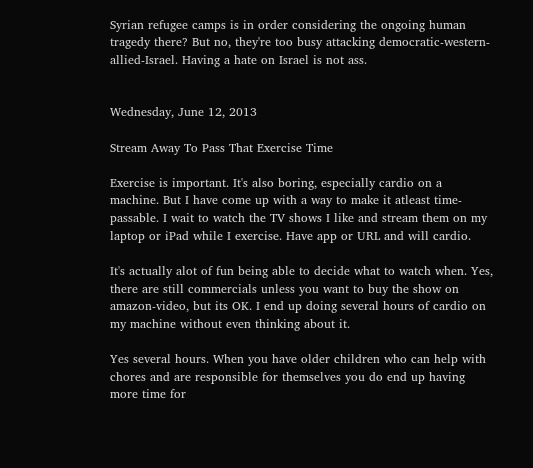Syrian refugee camps is in order considering the ongoing human tragedy there? But no, they're too busy attacking democratic-western-allied-Israel. Having a hate on Israel is not ass.


Wednesday, June 12, 2013

Stream Away To Pass That Exercise Time

Exercise is important. It's also boring, especially cardio on a machine. But I have come up with a way to make it atleast time-passable. I wait to watch the TV shows I like and stream them on my laptop or iPad while I exercise. Have app or URL and will cardio.

It's actually alot of fun being able to decide what to watch when. Yes, there are still commercials unless you want to buy the show on amazon-video, but its OK. I end up doing several hours of cardio on my machine without even thinking about it.

Yes several hours. When you have older children who can help with chores and are responsible for themselves you do end up having more time for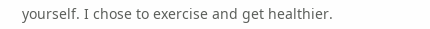yourself. I chose to exercise and get healthier.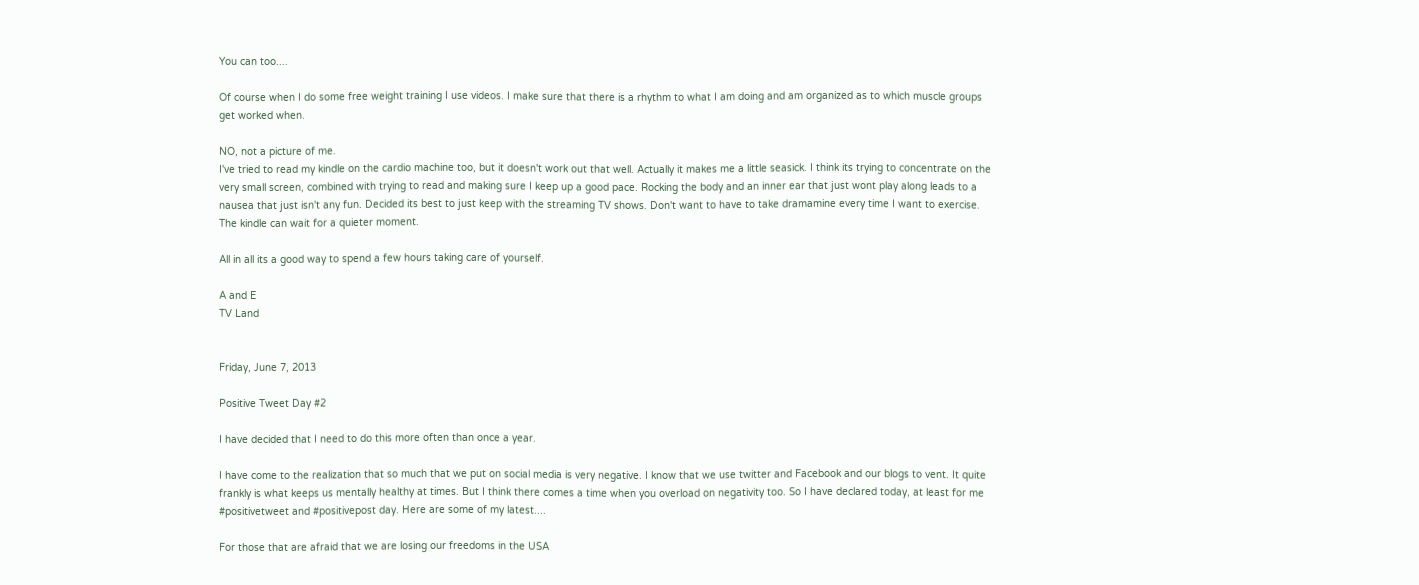You can too....

Of course when I do some free weight training I use videos. I make sure that there is a rhythm to what I am doing and am organized as to which muscle groups get worked when.

NO, not a picture of me.
I've tried to read my kindle on the cardio machine too, but it doesn't work out that well. Actually it makes me a little seasick. I think its trying to concentrate on the very small screen, combined with trying to read and making sure I keep up a good pace. Rocking the body and an inner ear that just wont play along leads to a nausea that just isn't any fun. Decided its best to just keep with the streaming TV shows. Don't want to have to take dramamine every time I want to exercise. The kindle can wait for a quieter moment.

All in all its a good way to spend a few hours taking care of yourself.

A and E
TV Land


Friday, June 7, 2013

Positive Tweet Day #2

I have decided that I need to do this more often than once a year.

I have come to the realization that so much that we put on social media is very negative. I know that we use twitter and Facebook and our blogs to vent. It quite frankly is what keeps us mentally healthy at times. But I think there comes a time when you overload on negativity too. So I have declared today, at least for me #positivetweet and #positivepost day. Here are some of my latest....

For those that are afraid that we are losing our freedoms in the USA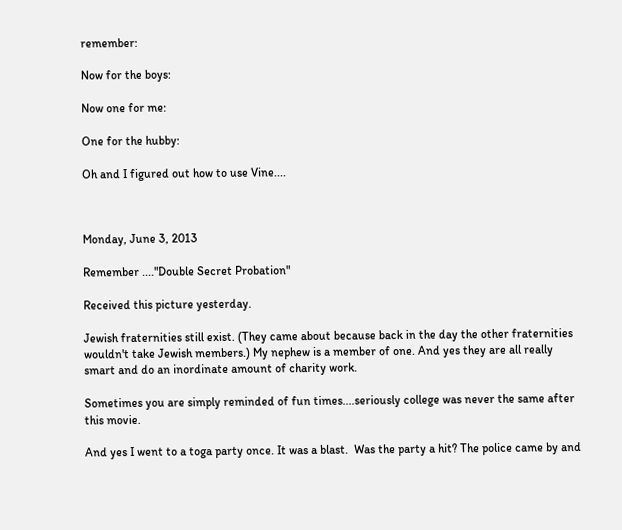remember:

Now for the boys:

Now one for me:

One for the hubby:

Oh and I figured out how to use Vine....



Monday, June 3, 2013

Remember ...."Double Secret Probation"

Received this picture yesterday.

Jewish fraternities still exist. (They came about because back in the day the other fraternities wouldn't take Jewish members.) My nephew is a member of one. And yes they are all really smart and do an inordinate amount of charity work.

Sometimes you are simply reminded of fun times....seriously college was never the same after this movie.

And yes I went to a toga party once. It was a blast.  Was the party a hit? The police came by and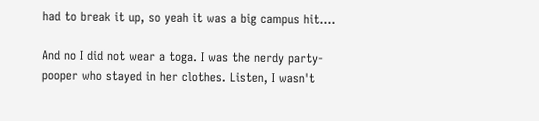had to break it up, so yeah it was a big campus hit....

And no I did not wear a toga. I was the nerdy party-pooper who stayed in her clothes. Listen, I wasn't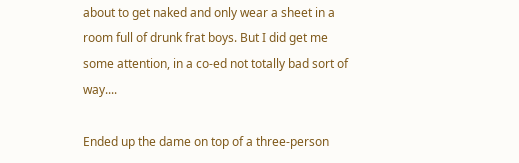about to get naked and only wear a sheet in a room full of drunk frat boys. But I did get me some attention, in a co-ed not totally bad sort of way....

Ended up the dame on top of a three-person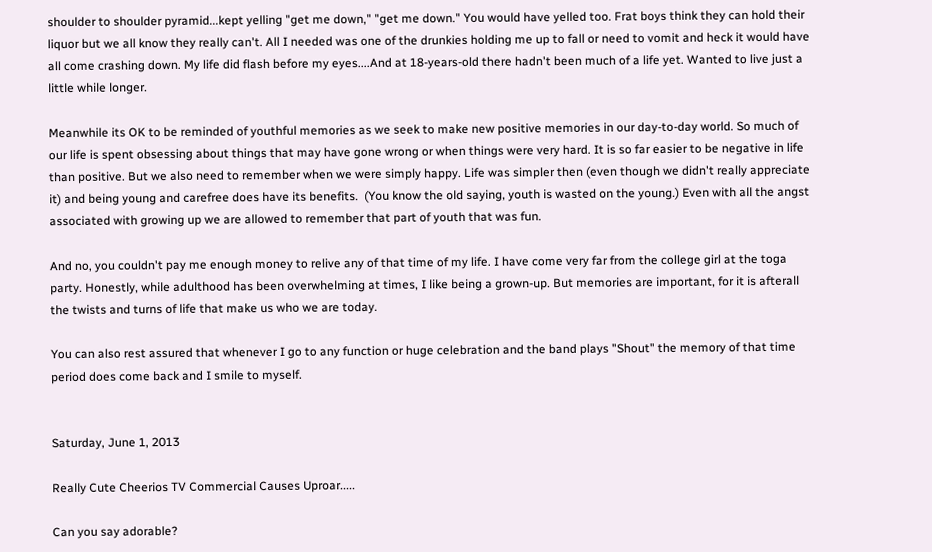shoulder to shoulder pyramid...kept yelling "get me down," "get me down." You would have yelled too. Frat boys think they can hold their liquor but we all know they really can't. All I needed was one of the drunkies holding me up to fall or need to vomit and heck it would have all come crashing down. My life did flash before my eyes....And at 18-years-old there hadn't been much of a life yet. Wanted to live just a little while longer.

Meanwhile its OK to be reminded of youthful memories as we seek to make new positive memories in our day-to-day world. So much of our life is spent obsessing about things that may have gone wrong or when things were very hard. It is so far easier to be negative in life than positive. But we also need to remember when we were simply happy. Life was simpler then (even though we didn't really appreciate it) and being young and carefree does have its benefits.  (You know the old saying, youth is wasted on the young.) Even with all the angst associated with growing up we are allowed to remember that part of youth that was fun.

And no, you couldn't pay me enough money to relive any of that time of my life. I have come very far from the college girl at the toga party. Honestly, while adulthood has been overwhelming at times, I like being a grown-up. But memories are important, for it is afterall the twists and turns of life that make us who we are today.

You can also rest assured that whenever I go to any function or huge celebration and the band plays "Shout" the memory of that time period does come back and I smile to myself.


Saturday, June 1, 2013

Really Cute Cheerios TV Commercial Causes Uproar.....

Can you say adorable?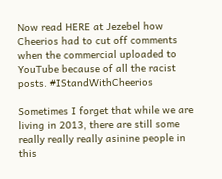Now read HERE at Jezebel how Cheerios had to cut off comments when the commercial uploaded to YouTube because of all the racist posts. #IStandWithCheerios

Sometimes I forget that while we are living in 2013, there are still some really really really asinine people in this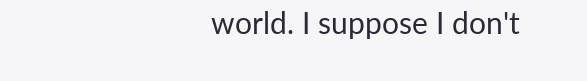world. I suppose I don't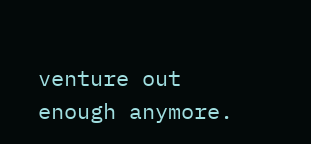venture out enough anymore.